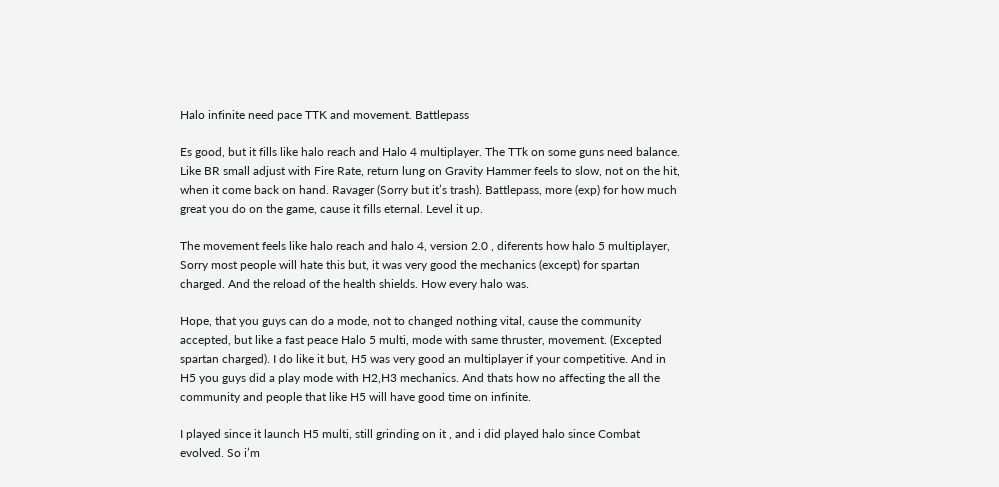Halo infinite need pace TTK and movement. Battlepass

Es good, but it fills like halo reach and Halo 4 multiplayer. The TTk on some guns need balance. Like BR small adjust with Fire Rate, return lung on Gravity Hammer feels to slow, not on the hit, when it come back on hand. Ravager (Sorry but it’s trash). Battlepass, more (exp) for how much great you do on the game, cause it fills eternal. Level it up.

The movement feels like halo reach and halo 4, version 2.0 , diferents how halo 5 multiplayer, Sorry most people will hate this but, it was very good the mechanics (except) for spartan charged. And the reload of the health shields. How every halo was.

Hope, that you guys can do a mode, not to changed nothing vital, cause the community accepted, but like a fast peace Halo 5 multi, mode with same thruster, movement. (Excepted spartan charged). I do like it but, H5 was very good an multiplayer if your competitive. And in H5 you guys did a play mode with H2,H3 mechanics. And thats how no affecting the all the community and people that like H5 will have good time on infinite.

I played since it launch H5 multi, still grinding on it , and i did played halo since Combat evolved. So i’m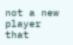not a new player that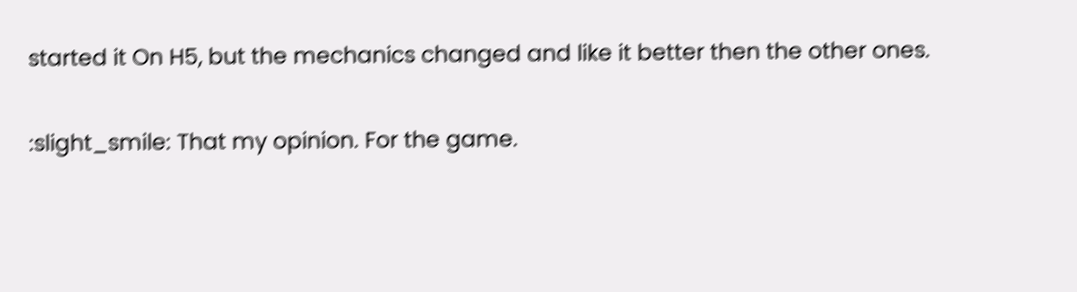started it On H5, but the mechanics changed and like it better then the other ones.

:slight_smile: That my opinion. For the game.